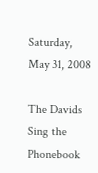Saturday, May 31, 2008

The Davids Sing the Phonebook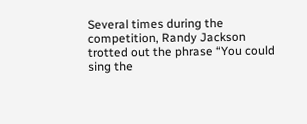Several times during the competition, Randy Jackson trotted out the phrase “You could sing the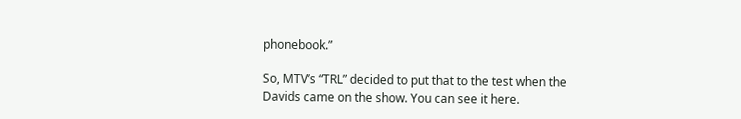phonebook.”

So, MTV’s “TRL” decided to put that to the test when the Davids came on the show. You can see it here.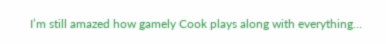I’m still amazed how gamely Cook plays along with everything…